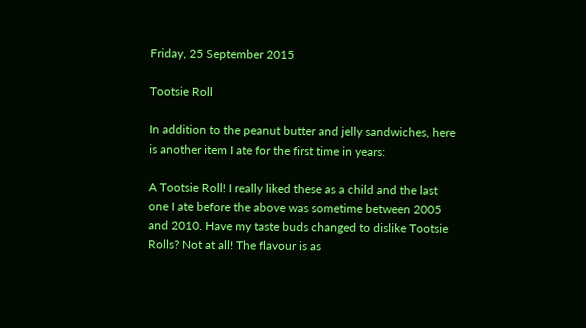Friday, 25 September 2015

Tootsie Roll

In addition to the peanut butter and jelly sandwiches, here is another item I ate for the first time in years:

A Tootsie Roll! I really liked these as a child and the last one I ate before the above was sometime between 2005 and 2010. Have my taste buds changed to dislike Tootsie Rolls? Not at all! The flavour is as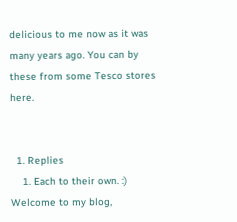delicious to me now as it was many years ago. You can by these from some Tesco stores here.


  1. Replies
    1. Each to their own. :) Welcome to my blog,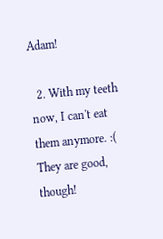Adam!

  2. With my teeth now, I can't eat them anymore. :( They are good, though!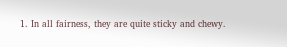1. In all fairness, they are quite sticky and chewy.